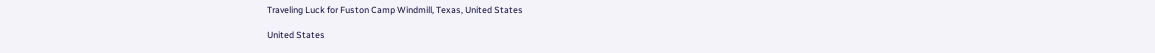Traveling Luck for Fuston Camp Windmill, Texas, United States

United States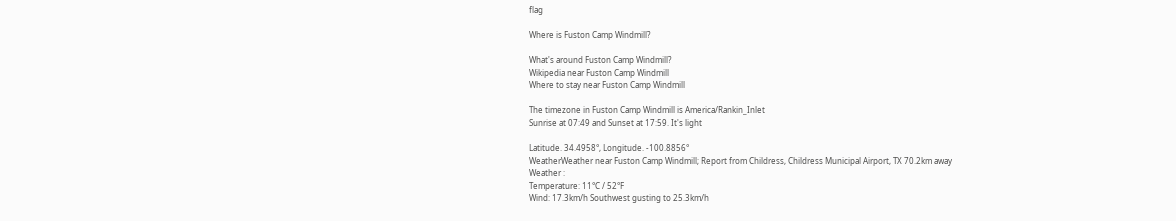flag

Where is Fuston Camp Windmill?

What's around Fuston Camp Windmill?
Wikipedia near Fuston Camp Windmill
Where to stay near Fuston Camp Windmill

The timezone in Fuston Camp Windmill is America/Rankin_Inlet
Sunrise at 07:49 and Sunset at 17:59. It's light

Latitude. 34.4958°, Longitude. -100.8856°
WeatherWeather near Fuston Camp Windmill; Report from Childress, Childress Municipal Airport, TX 70.2km away
Weather :
Temperature: 11°C / 52°F
Wind: 17.3km/h Southwest gusting to 25.3km/h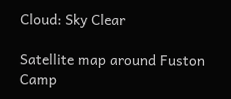Cloud: Sky Clear

Satellite map around Fuston Camp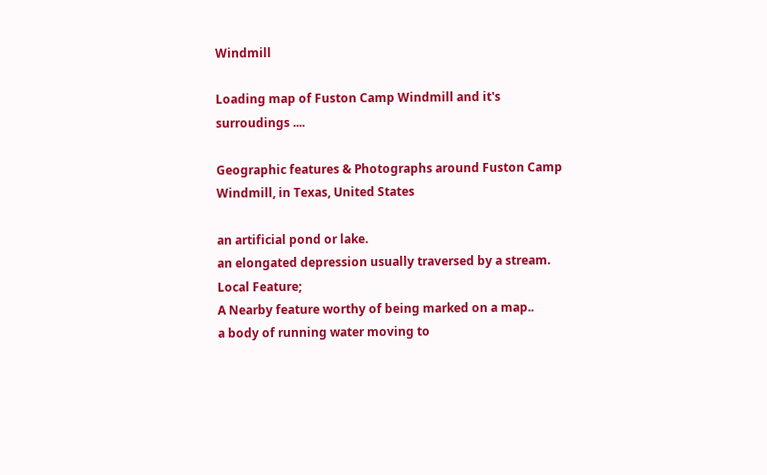Windmill

Loading map of Fuston Camp Windmill and it's surroudings ....

Geographic features & Photographs around Fuston Camp Windmill, in Texas, United States

an artificial pond or lake.
an elongated depression usually traversed by a stream.
Local Feature;
A Nearby feature worthy of being marked on a map..
a body of running water moving to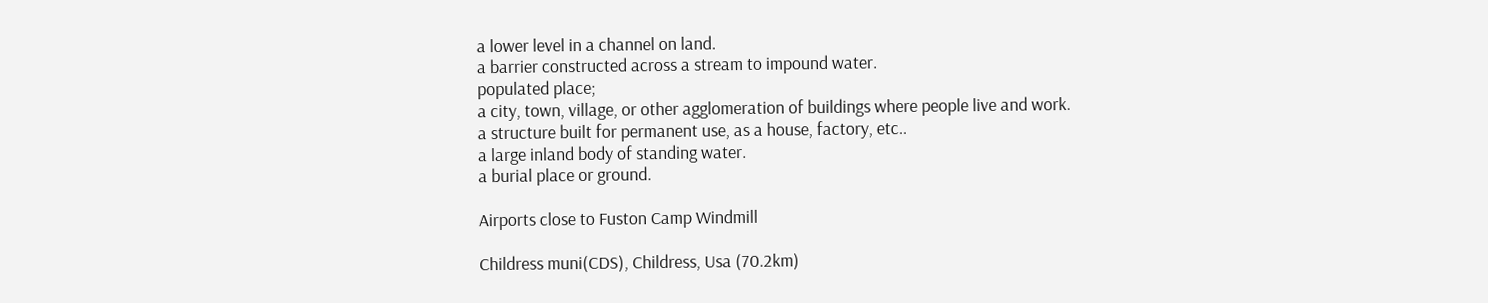a lower level in a channel on land.
a barrier constructed across a stream to impound water.
populated place;
a city, town, village, or other agglomeration of buildings where people live and work.
a structure built for permanent use, as a house, factory, etc..
a large inland body of standing water.
a burial place or ground.

Airports close to Fuston Camp Windmill

Childress muni(CDS), Childress, Usa (70.2km)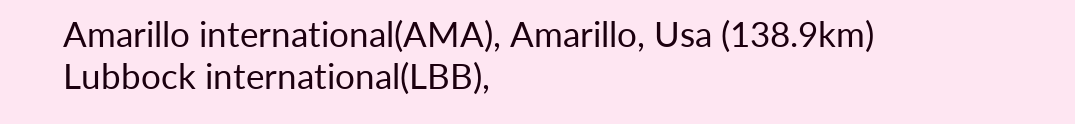Amarillo international(AMA), Amarillo, Usa (138.9km)
Lubbock international(LBB),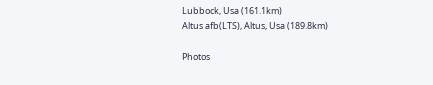Lubbock, Usa (161.1km)
Altus afb(LTS), Altus, Usa (189.8km)

Photos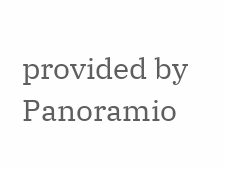provided by Panoramio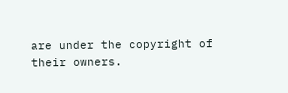are under the copyright of their owners.